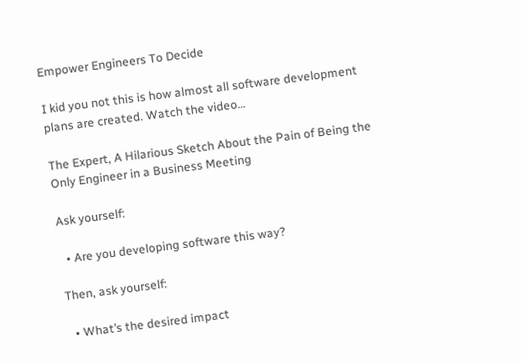Empower Engineers To Decide

I kid you not this is how almost all software development plans are created. Watch the video…

The Expert, A Hilarious Sketch About the Pain of Being the Only Engineer in a Business Meeting

Ask yourself:

  • Are you developing software this way?

Then, ask yourself:

  • What’s the desired impact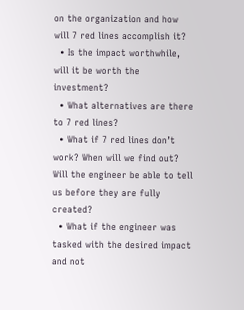on the organization and how will 7 red lines accomplish it?
  • Is the impact worthwhile, will it be worth the investment?
  • What alternatives are there to 7 red lines?
  • What if 7 red lines don’t work? When will we find out? Will the engineer be able to tell us before they are fully created?
  • What if the engineer was tasked with the desired impact and not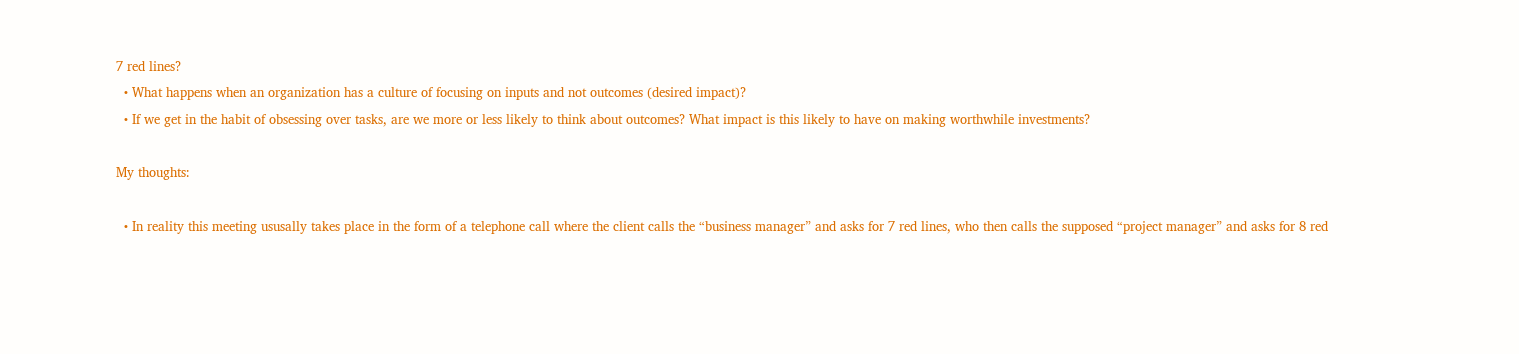7 red lines?
  • What happens when an organization has a culture of focusing on inputs and not outcomes (desired impact)?
  • If we get in the habit of obsessing over tasks, are we more or less likely to think about outcomes? What impact is this likely to have on making worthwhile investments?

My thoughts:

  • In reality this meeting ususally takes place in the form of a telephone call where the client calls the “business manager” and asks for 7 red lines, who then calls the supposed “project manager” and asks for 8 red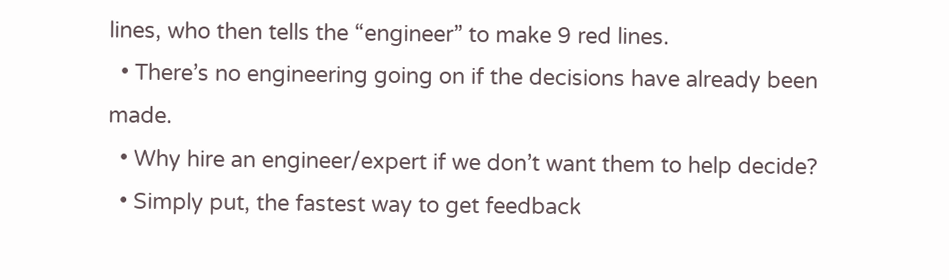lines, who then tells the “engineer” to make 9 red lines.
  • There’s no engineering going on if the decisions have already been made.
  • Why hire an engineer/expert if we don’t want them to help decide?
  • Simply put, the fastest way to get feedback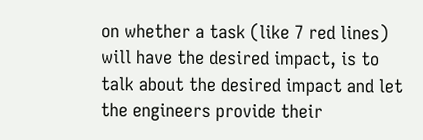on whether a task (like 7 red lines) will have the desired impact, is to talk about the desired impact and let the engineers provide their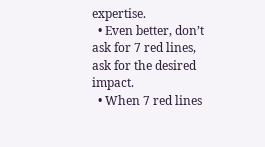expertise.
  • Even better, don’t ask for 7 red lines, ask for the desired impact.
  • When 7 red lines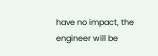have no impact, the engineer will be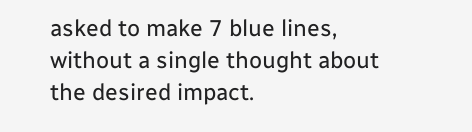asked to make 7 blue lines, without a single thought about the desired impact.